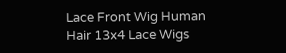Lace Front Wig Human Hair 13x4 Lace Wigs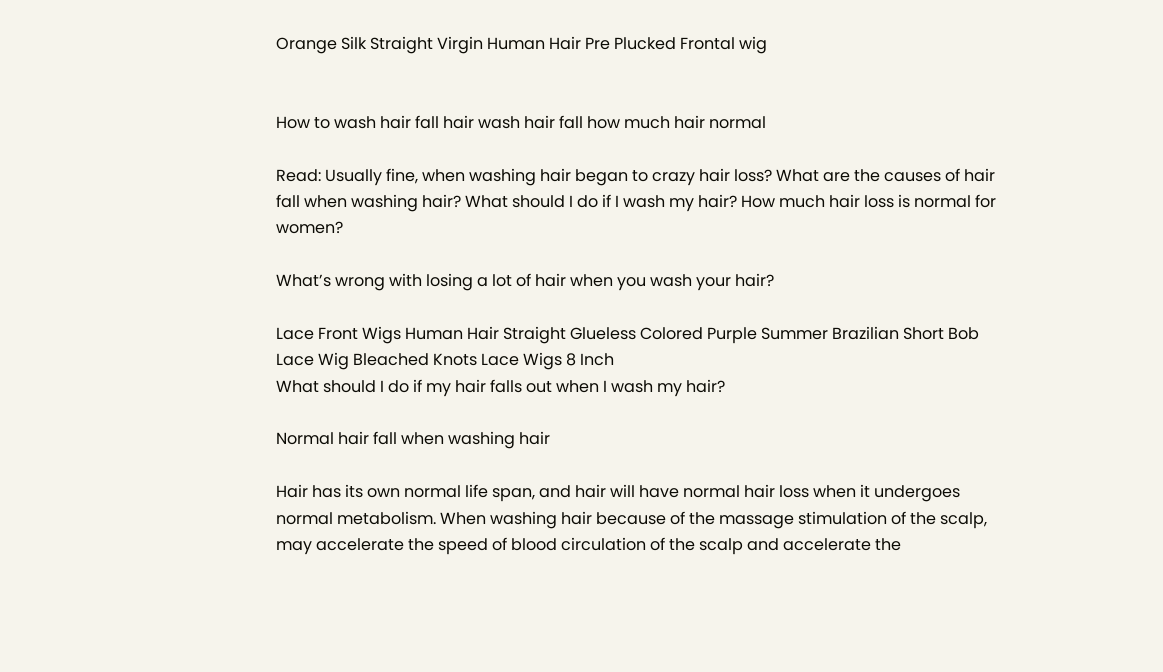Orange Silk Straight Virgin Human Hair Pre Plucked Frontal wig


How to wash hair fall hair wash hair fall how much hair normal

Read: Usually fine, when washing hair began to crazy hair loss? What are the causes of hair fall when washing hair? What should I do if I wash my hair? How much hair loss is normal for women?

What’s wrong with losing a lot of hair when you wash your hair?

Lace Front Wigs Human Hair Straight Glueless Colored Purple Summer Brazilian Short Bob Lace Wig Bleached Knots Lace Wigs 8 Inch
What should I do if my hair falls out when I wash my hair?

Normal hair fall when washing hair

Hair has its own normal life span, and hair will have normal hair loss when it undergoes normal metabolism. When washing hair because of the massage stimulation of the scalp, may accelerate the speed of blood circulation of the scalp and accelerate the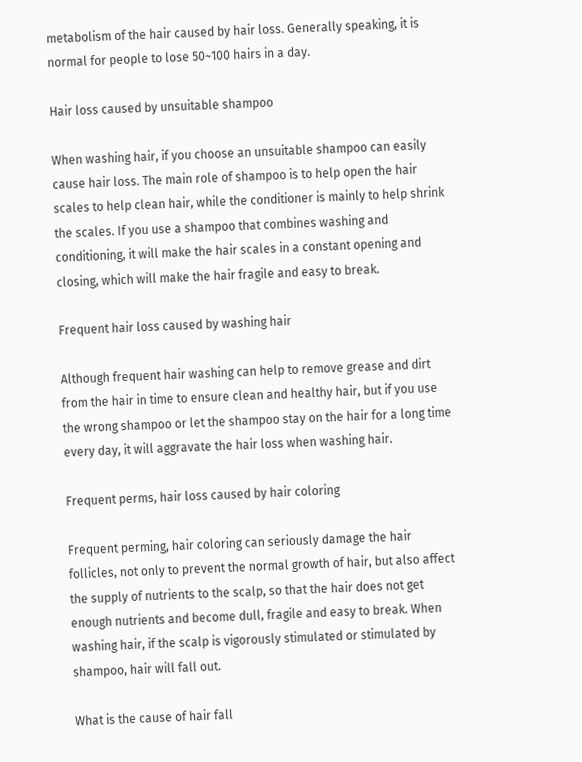metabolism of the hair caused by hair loss. Generally speaking, it is normal for people to lose 50~100 hairs in a day.

Hair loss caused by unsuitable shampoo

When washing hair, if you choose an unsuitable shampoo can easily cause hair loss. The main role of shampoo is to help open the hair scales to help clean hair, while the conditioner is mainly to help shrink the scales. If you use a shampoo that combines washing and conditioning, it will make the hair scales in a constant opening and closing, which will make the hair fragile and easy to break.

Frequent hair loss caused by washing hair

Although frequent hair washing can help to remove grease and dirt from the hair in time to ensure clean and healthy hair, but if you use the wrong shampoo or let the shampoo stay on the hair for a long time every day, it will aggravate the hair loss when washing hair.

Frequent perms, hair loss caused by hair coloring

Frequent perming, hair coloring can seriously damage the hair follicles, not only to prevent the normal growth of hair, but also affect the supply of nutrients to the scalp, so that the hair does not get enough nutrients and become dull, fragile and easy to break. When washing hair, if the scalp is vigorously stimulated or stimulated by shampoo, hair will fall out.

What is the cause of hair fall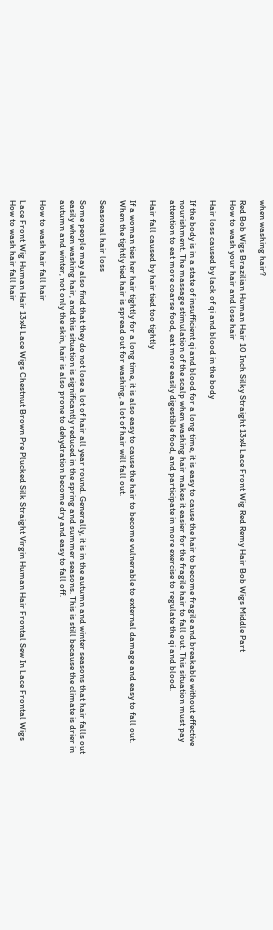when washing hair?

Red Bob Wigs Brazilian Human Hair 10 Inch Silky Straight 13x4 Lace Front Wig Red Remy Hair Bob Wigs Middle Part
How to wash your hair and lose hair

Hair loss caused by lack of qi and blood in the body

If the body is in a state of insufficient qi and blood for a long time, it is easy to cause the hair to become fragile and breakable without effective nourishment. The massage stimulation of the scalp when washing hair makes it easier for the fragile hair to fall out. This situation must pay attention to eat more coarse food, eat more easily digestible food, and participate in more exercise to regulate the qi and blood.

Hair fall caused by hair tied too tightly

If a woman ties her hair tightly for a long time, it is also easy to cause the hair to become vulnerable to external damage and easy to fall out. When the tightly tied hair is spread out for washing, a lot of hair will fall out.

Seasonal hair loss

Some people may also find that they do not lose a lot of hair all year round. Generally, it is in the autumn and winter seasons that hair falls out easily when washing hair, and this situation is significantly reduced in the spring and summer seasons. This is still because the climate is drier in autumn and winter, not only the skin, hair is also prone to dehydration become dry and easy to fall off.

How to wash hair fall hair

Lace Front Wig Human Hair 13x4 Lace Wigs Chestnut Brown Pre Plucked Silk Straight Virgin Human Hair Frontal Sew In Lace Frontal Wigs
How to wash hair fall hair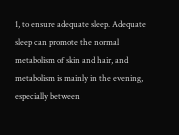1, to ensure adequate sleep. Adequate sleep can promote the normal metabolism of skin and hair, and metabolism is mainly in the evening, especially between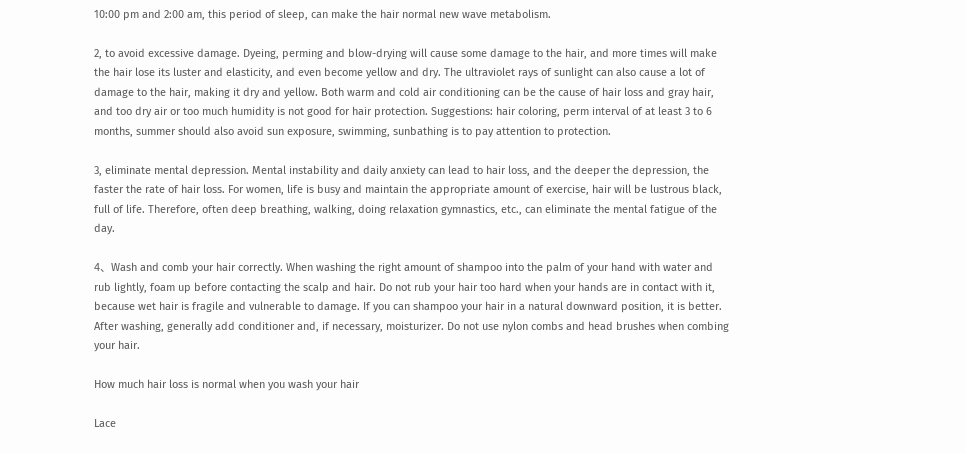10:00 pm and 2:00 am, this period of sleep, can make the hair normal new wave metabolism.

2, to avoid excessive damage. Dyeing, perming and blow-drying will cause some damage to the hair, and more times will make the hair lose its luster and elasticity, and even become yellow and dry. The ultraviolet rays of sunlight can also cause a lot of damage to the hair, making it dry and yellow. Both warm and cold air conditioning can be the cause of hair loss and gray hair, and too dry air or too much humidity is not good for hair protection. Suggestions: hair coloring, perm interval of at least 3 to 6 months, summer should also avoid sun exposure, swimming, sunbathing is to pay attention to protection.

3, eliminate mental depression. Mental instability and daily anxiety can lead to hair loss, and the deeper the depression, the faster the rate of hair loss. For women, life is busy and maintain the appropriate amount of exercise, hair will be lustrous black, full of life. Therefore, often deep breathing, walking, doing relaxation gymnastics, etc., can eliminate the mental fatigue of the day.

4、Wash and comb your hair correctly. When washing the right amount of shampoo into the palm of your hand with water and rub lightly, foam up before contacting the scalp and hair. Do not rub your hair too hard when your hands are in contact with it, because wet hair is fragile and vulnerable to damage. If you can shampoo your hair in a natural downward position, it is better. After washing, generally add conditioner and, if necessary, moisturizer. Do not use nylon combs and head brushes when combing your hair.

How much hair loss is normal when you wash your hair

Lace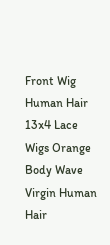Front Wig Human Hair 13x4 Lace Wigs Orange Body Wave Virgin Human Hair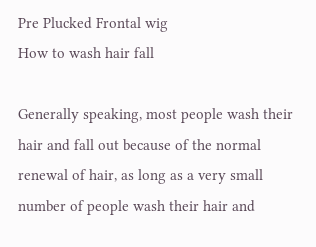Pre Plucked Frontal wig
How to wash hair fall

Generally speaking, most people wash their hair and fall out because of the normal renewal of hair, as long as a very small number of people wash their hair and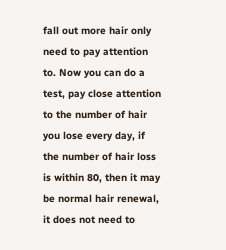fall out more hair only need to pay attention to. Now you can do a test, pay close attention to the number of hair you lose every day, if the number of hair loss is within 80, then it may be normal hair renewal, it does not need to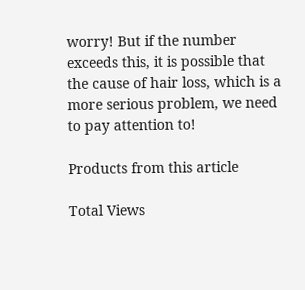worry! But if the number exceeds this, it is possible that the cause of hair loss, which is a more serious problem, we need to pay attention to!

Products from this article

Total Views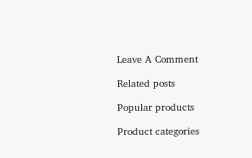Leave A Comment

Related posts

Popular products

Product categories